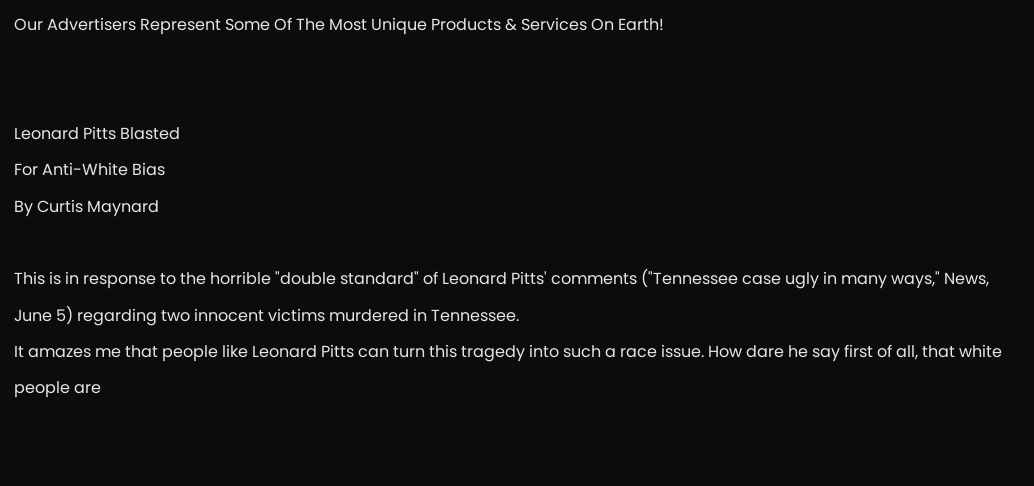Our Advertisers Represent Some Of The Most Unique Products & Services On Earth!


Leonard Pitts Blasted
For Anti-White Bias
By Curtis Maynard

This is in response to the horrible "double standard" of Leonard Pitts' comments ("Tennessee case ugly in many ways," News, June 5) regarding two innocent victims murdered in Tennessee.
It amazes me that people like Leonard Pitts can turn this tragedy into such a race issue. How dare he say first of all, that white people are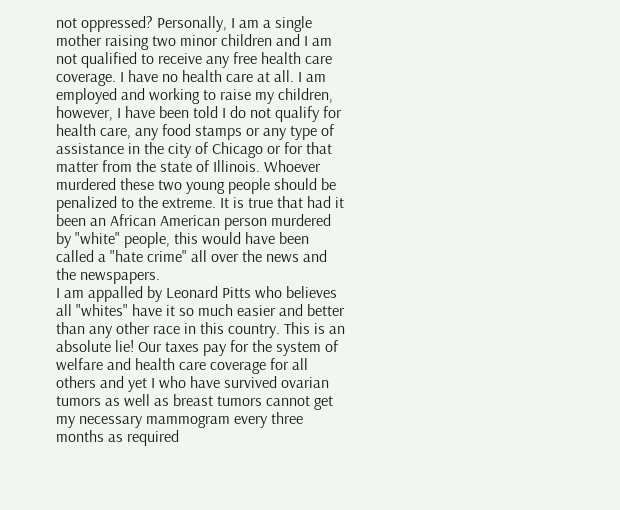not oppressed? Personally, I am a single mother raising two minor children and I am not qualified to receive any free health care coverage. I have no health care at all. I am employed and working to raise my children, however, I have been told I do not qualify for health care, any food stamps or any type of assistance in the city of Chicago or for that matter from the state of Illinois. Whoever murdered these two young people should be penalized to the extreme. It is true that had it been an African American person murdered by "white" people, this would have been called a "hate crime" all over the news and the newspapers.
I am appalled by Leonard Pitts who believes all "whites" have it so much easier and better than any other race in this country. This is an absolute lie! Our taxes pay for the system of welfare and health care coverage for all others and yet I who have survived ovarian tumors as well as breast tumors cannot get my necessary mammogram every three months as required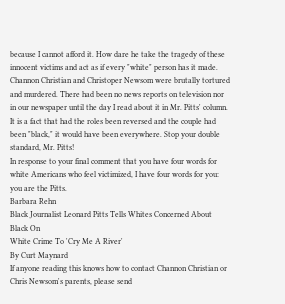because I cannot afford it. How dare he take the tragedy of these innocent victims and act as if every "white" person has it made.
Channon Christian and Christoper Newsom were brutally tortured and murdered. There had been no news reports on television nor in our newspaper until the day I read about it in Mr. Pitts' column. It is a fact that had the roles been reversed and the couple had been "black," it would have been everywhere. Stop your double standard, Mr. Pitts!
In response to your final comment that you have four words for white Americans who feel victimized, I have four words for you: you are the Pitts.
Barbara Rehn
Black Journalist Leonard Pitts Tells Whites Concerned About Black On
White Crime To 'Cry Me A River'
By Curt Maynard
If anyone reading this knows how to contact Channon Christian or Chris Newsom's parents, please send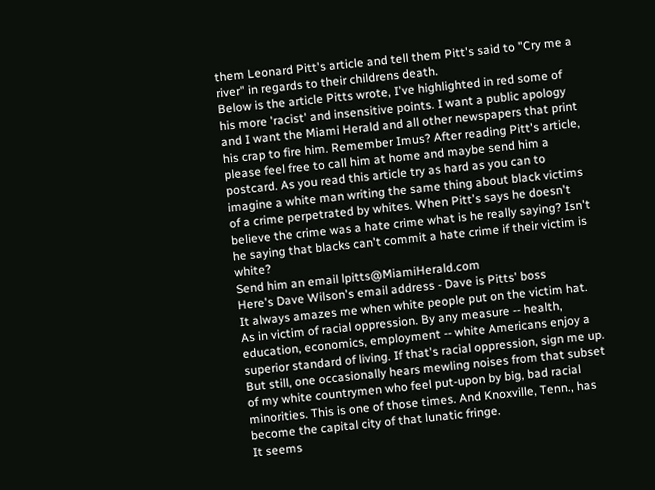them Leonard Pitt's article and tell them Pitt's said to "Cry me a river" in regards to their childrens death.
Below is the article Pitts wrote, I've highlighted in red some of his more 'racist' and insensitive points. I want a public apology and I want the Miami Herald and all other newspapers that print his crap to fire him. Remember Imus? After reading Pitt's article, please feel free to call him at home and maybe send him a postcard. As you read this article try as hard as you can to imagine a white man writing the same thing about black victims of a crime perpetrated by whites. When Pitt's says he doesn't believe the crime was a hate crime what is he really saying? Isn't he saying that blacks can't commit a hate crime if their victim is white?
Send him an email lpitts@MiamiHerald.com
Here's Dave Wilson's email address - Dave is Pitts' boss
It always amazes me when white people put on the victim hat. As in victim of racial oppression. By any measure -- health, education, economics, employment -- white Americans enjoy a superior standard of living. If that's racial oppression, sign me up.
But still, one occasionally hears mewling noises from that subset of my white countrymen who feel put-upon by big, bad racial minorities. This is one of those times. And Knoxville, Tenn., has become the capital city of that lunatic fringe.
It seems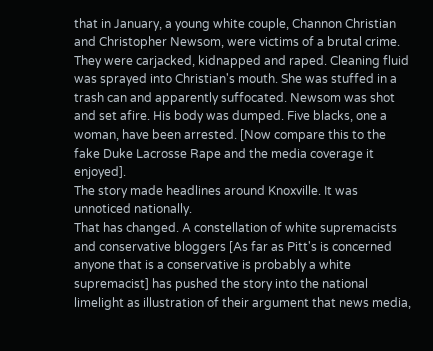that in January, a young white couple, Channon Christian and Christopher Newsom, were victims of a brutal crime. They were carjacked, kidnapped and raped. Cleaning fluid was sprayed into Christian's mouth. She was stuffed in a trash can and apparently suffocated. Newsom was shot and set afire. His body was dumped. Five blacks, one a woman, have been arrested. [Now compare this to the fake Duke Lacrosse Rape and the media coverage it enjoyed].
The story made headlines around Knoxville. It was unnoticed nationally.
That has changed. A constellation of white supremacists and conservative bloggers [As far as Pitt's is concerned anyone that is a conservative is probably a white supremacist] has pushed the story into the national limelight as illustration of their argument that news media,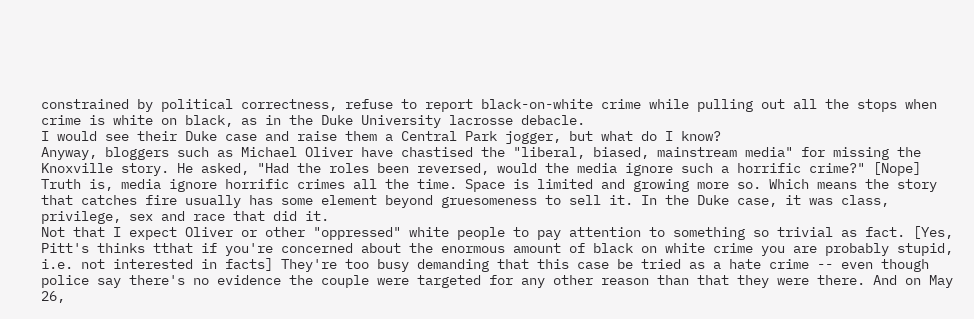constrained by political correctness, refuse to report black-on-white crime while pulling out all the stops when crime is white on black, as in the Duke University lacrosse debacle.
I would see their Duke case and raise them a Central Park jogger, but what do I know?
Anyway, bloggers such as Michael Oliver have chastised the "liberal, biased, mainstream media" for missing the Knoxville story. He asked, "Had the roles been reversed, would the media ignore such a horrific crime?" [Nope]
Truth is, media ignore horrific crimes all the time. Space is limited and growing more so. Which means the story that catches fire usually has some element beyond gruesomeness to sell it. In the Duke case, it was class, privilege, sex and race that did it.
Not that I expect Oliver or other "oppressed" white people to pay attention to something so trivial as fact. [Yes, Pitt's thinks tthat if you're concerned about the enormous amount of black on white crime you are probably stupid, i.e. not interested in facts] They're too busy demanding that this case be tried as a hate crime -- even though police say there's no evidence the couple were targeted for any other reason than that they were there. And on May 26,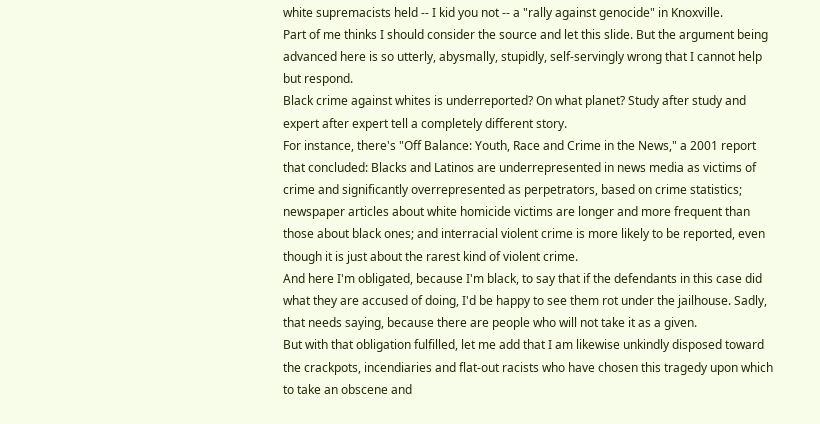white supremacists held -- I kid you not -- a "rally against genocide" in Knoxville.
Part of me thinks I should consider the source and let this slide. But the argument being advanced here is so utterly, abysmally, stupidly, self-servingly wrong that I cannot help but respond.
Black crime against whites is underreported? On what planet? Study after study and expert after expert tell a completely different story.
For instance, there's "Off Balance: Youth, Race and Crime in the News," a 2001 report that concluded: Blacks and Latinos are underrepresented in news media as victims of crime and significantly overrepresented as perpetrators, based on crime statistics; newspaper articles about white homicide victims are longer and more frequent than those about black ones; and interracial violent crime is more likely to be reported, even though it is just about the rarest kind of violent crime.
And here I'm obligated, because I'm black, to say that if the defendants in this case did what they are accused of doing, I'd be happy to see them rot under the jailhouse. Sadly, that needs saying, because there are people who will not take it as a given.
But with that obligation fulfilled, let me add that I am likewise unkindly disposed toward the crackpots, incendiaries and flat-out racists who have chosen this tragedy upon which to take an obscene and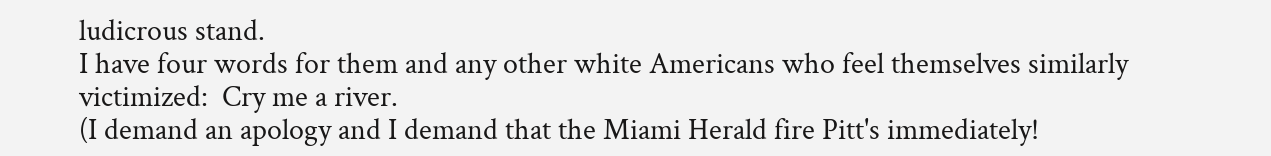ludicrous stand.
I have four words for them and any other white Americans who feel themselves similarly victimized:  Cry me a river.
(I demand an apology and I demand that the Miami Herald fire Pitt's immediately!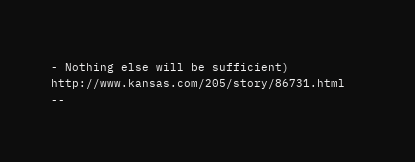- Nothing else will be sufficient)
http://www.kansas.com/205/story/86731.html --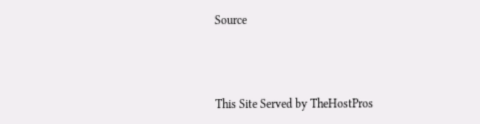Source



This Site Served by TheHostPros